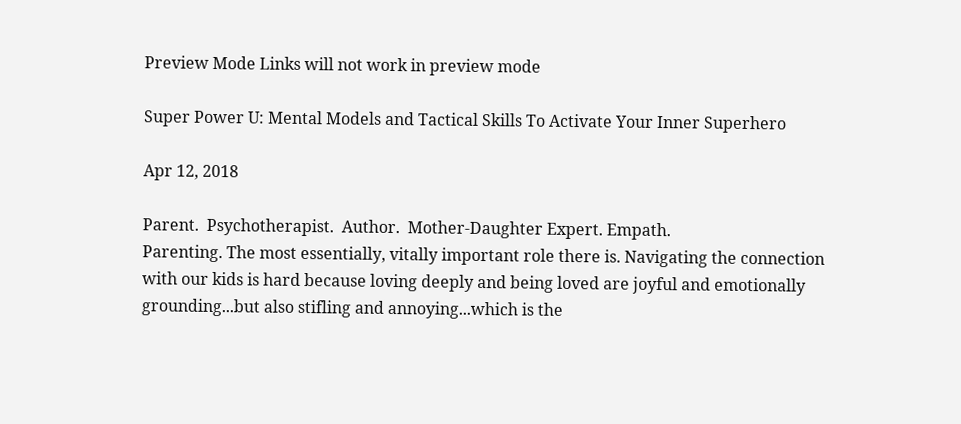Preview Mode Links will not work in preview mode

Super Power U: Mental Models and Tactical Skills To Activate Your Inner Superhero

Apr 12, 2018

Parent.  Psychotherapist.  Author.  Mother-Daughter Expert. Empath.
Parenting. The most essentially, vitally important role there is. Navigating the connection with our kids is hard because loving deeply and being loved are joyful and emotionally grounding...but also stifling and annoying...which is the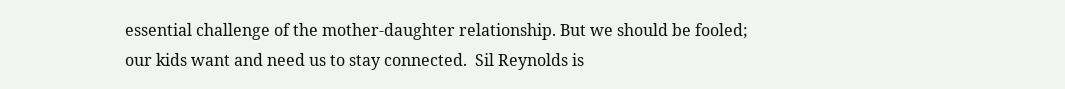essential challenge of the mother-daughter relationship. But we should be fooled; our kids want and need us to stay connected.  Sil Reynolds is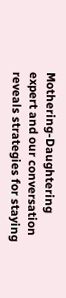Mothering-Daughtering expert and our conversation reveals strategies for staying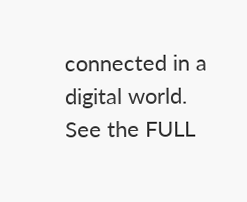connected in a digital world.
See the FULL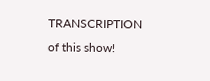TRANSCRIPTION of this show!